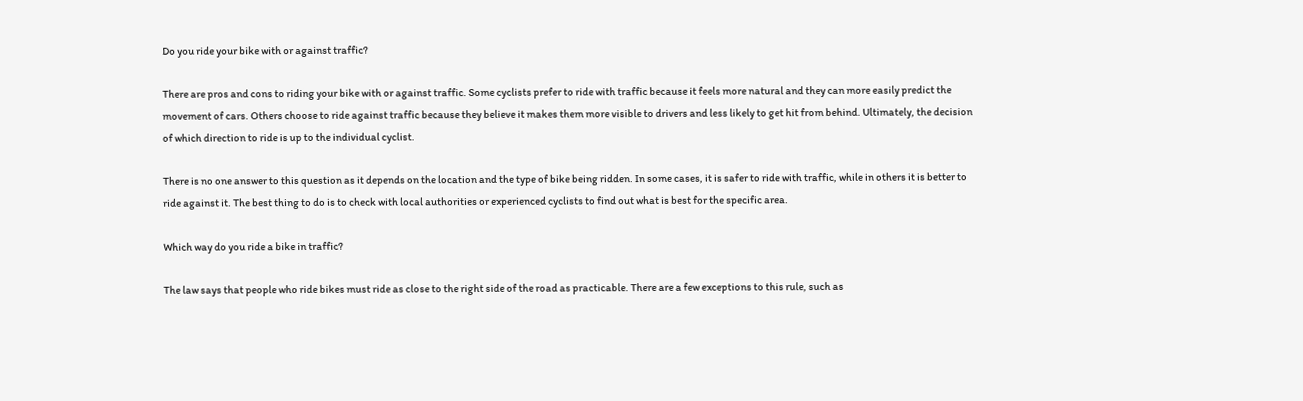Do you ride your bike with or against traffic?

There are pros and cons to riding your bike with or against traffic. Some cyclists prefer to ride with traffic because it feels more natural and they can more easily predict the movement of cars. Others choose to ride against traffic because they believe it makes them more visible to drivers and less likely to get hit from behind. Ultimately, the decision of which direction to ride is up to the individual cyclist.

There is no one answer to this question as it depends on the location and the type of bike being ridden. In some cases, it is safer to ride with traffic, while in others it is better to ride against it. The best thing to do is to check with local authorities or experienced cyclists to find out what is best for the specific area.

Which way do you ride a bike in traffic?

The law says that people who ride bikes must ride as close to the right side of the road as practicable. There are a few exceptions to this rule, such as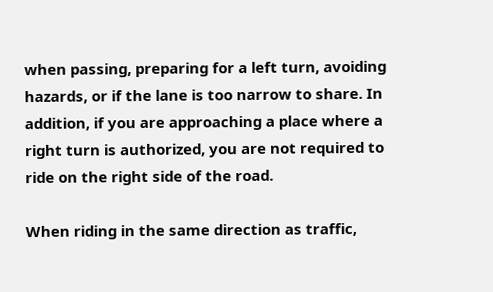when passing, preparing for a left turn, avoiding hazards, or if the lane is too narrow to share. In addition, if you are approaching a place where a right turn is authorized, you are not required to ride on the right side of the road.

When riding in the same direction as traffic,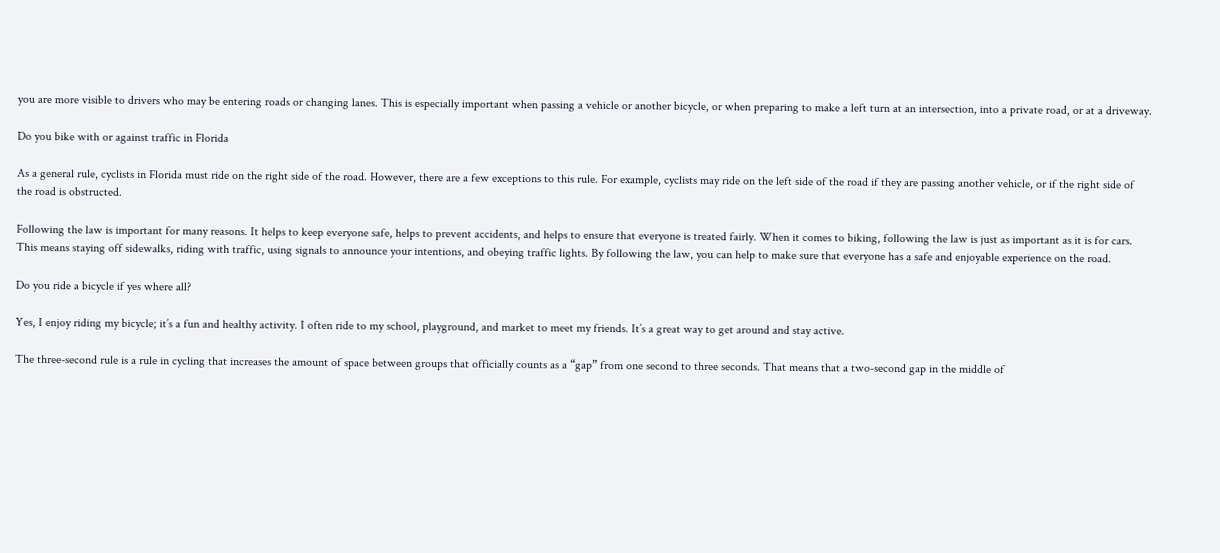you are more visible to drivers who may be entering roads or changing lanes. This is especially important when passing a vehicle or another bicycle, or when preparing to make a left turn at an intersection, into a private road, or at a driveway.

Do you bike with or against traffic in Florida

As a general rule, cyclists in Florida must ride on the right side of the road. However, there are a few exceptions to this rule. For example, cyclists may ride on the left side of the road if they are passing another vehicle, or if the right side of the road is obstructed.

Following the law is important for many reasons. It helps to keep everyone safe, helps to prevent accidents, and helps to ensure that everyone is treated fairly. When it comes to biking, following the law is just as important as it is for cars. This means staying off sidewalks, riding with traffic, using signals to announce your intentions, and obeying traffic lights. By following the law, you can help to make sure that everyone has a safe and enjoyable experience on the road.

Do you ride a bicycle if yes where all?

Yes, I enjoy riding my bicycle; it’s a fun and healthy activity. I often ride to my school, playground, and market to meet my friends. It’s a great way to get around and stay active.

The three-second rule is a rule in cycling that increases the amount of space between groups that officially counts as a “gap” from one second to three seconds. That means that a two-second gap in the middle of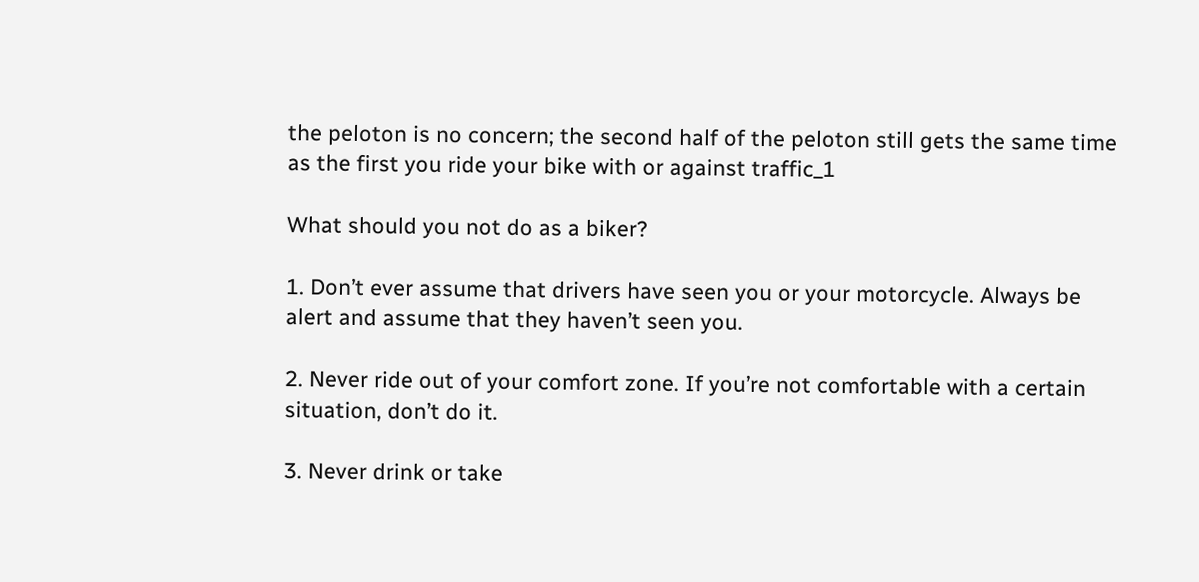the peloton is no concern; the second half of the peloton still gets the same time as the first you ride your bike with or against traffic_1

What should you not do as a biker?

1. Don’t ever assume that drivers have seen you or your motorcycle. Always be alert and assume that they haven’t seen you.

2. Never ride out of your comfort zone. If you’re not comfortable with a certain situation, don’t do it.

3. Never drink or take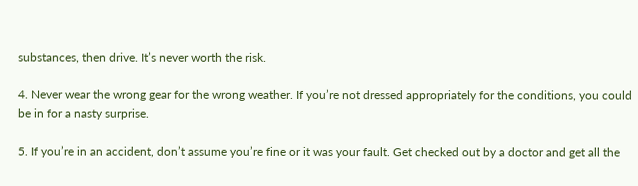substances, then drive. It’s never worth the risk.

4. Never wear the wrong gear for the wrong weather. If you’re not dressed appropriately for the conditions, you could be in for a nasty surprise.

5. If you’re in an accident, don’t assume you’re fine or it was your fault. Get checked out by a doctor and get all the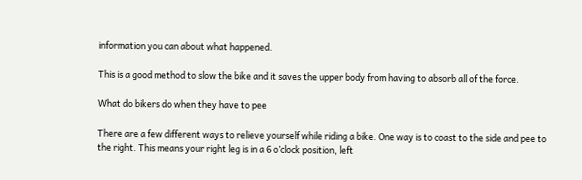information you can about what happened.

This is a good method to slow the bike and it saves the upper body from having to absorb all of the force.

What do bikers do when they have to pee

There are a few different ways to relieve yourself while riding a bike. One way is to coast to the side and pee to the right. This means your right leg is in a 6 o’clock position, left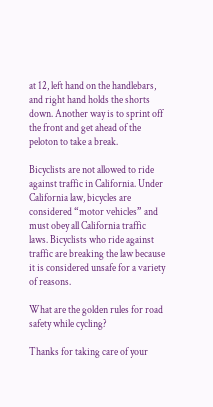at 12, left hand on the handlebars, and right hand holds the shorts down. Another way is to sprint off the front and get ahead of the peloton to take a break.

Bicyclists are not allowed to ride against traffic in California. Under California law, bicycles are considered “motor vehicles” and must obey all California traffic laws. Bicyclists who ride against traffic are breaking the law because it is considered unsafe for a variety of reasons.

What are the golden rules for road safety while cycling?

Thanks for taking care of your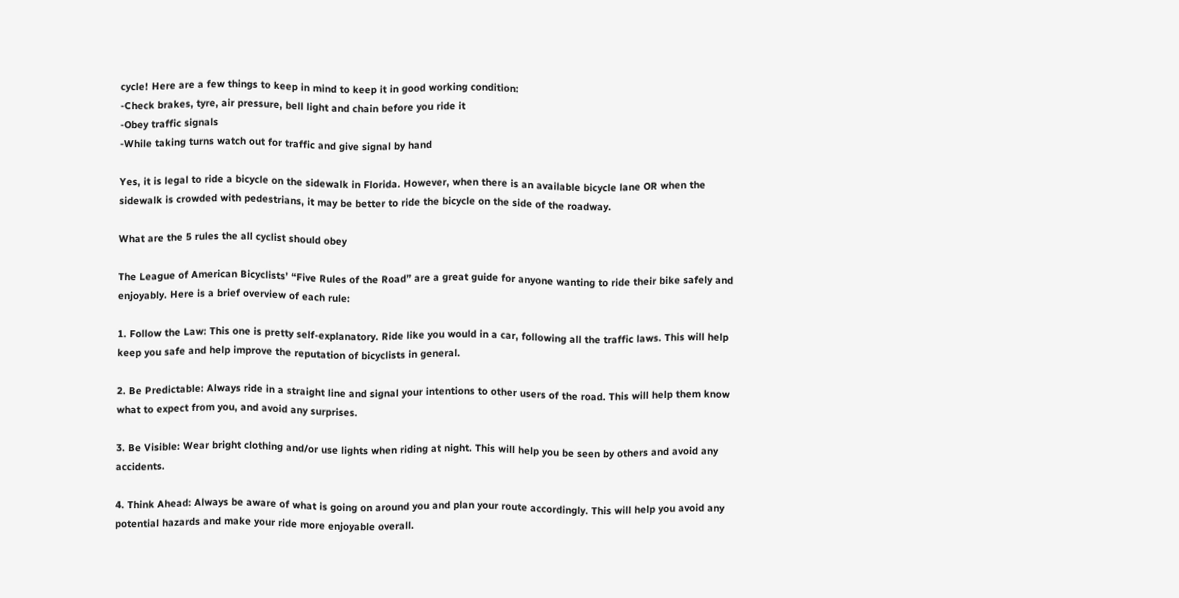cycle! Here are a few things to keep in mind to keep it in good working condition:
-Check brakes, tyre, air pressure, bell light and chain before you ride it
-Obey traffic signals
-While taking turns watch out for traffic and give signal by hand

Yes, it is legal to ride a bicycle on the sidewalk in Florida. However, when there is an available bicycle lane OR when the sidewalk is crowded with pedestrians, it may be better to ride the bicycle on the side of the roadway.

What are the 5 rules the all cyclist should obey

The League of American Bicyclists’ “Five Rules of the Road” are a great guide for anyone wanting to ride their bike safely and enjoyably. Here is a brief overview of each rule:

1. Follow the Law: This one is pretty self-explanatory. Ride like you would in a car, following all the traffic laws. This will help keep you safe and help improve the reputation of bicyclists in general.

2. Be Predictable: Always ride in a straight line and signal your intentions to other users of the road. This will help them know what to expect from you, and avoid any surprises.

3. Be Visible: Wear bright clothing and/or use lights when riding at night. This will help you be seen by others and avoid any accidents.

4. Think Ahead: Always be aware of what is going on around you and plan your route accordingly. This will help you avoid any potential hazards and make your ride more enjoyable overall.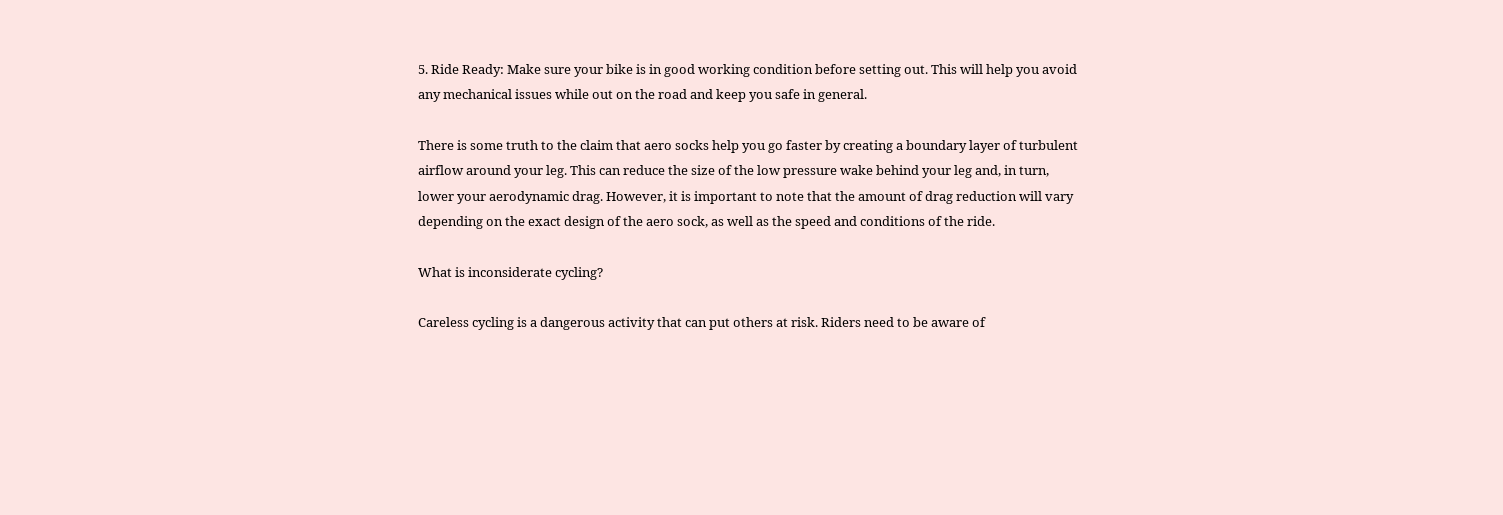5. Ride Ready: Make sure your bike is in good working condition before setting out. This will help you avoid any mechanical issues while out on the road and keep you safe in general.

There is some truth to the claim that aero socks help you go faster by creating a boundary layer of turbulent airflow around your leg. This can reduce the size of the low pressure wake behind your leg and, in turn, lower your aerodynamic drag. However, it is important to note that the amount of drag reduction will vary depending on the exact design of the aero sock, as well as the speed and conditions of the ride.

What is inconsiderate cycling?

Careless cycling is a dangerous activity that can put others at risk. Riders need to be aware of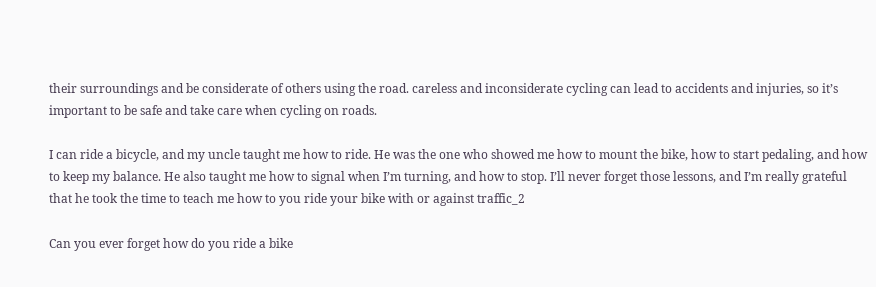their surroundings and be considerate of others using the road. careless and inconsiderate cycling can lead to accidents and injuries, so it’s important to be safe and take care when cycling on roads.

I can ride a bicycle, and my uncle taught me how to ride. He was the one who showed me how to mount the bike, how to start pedaling, and how to keep my balance. He also taught me how to signal when I’m turning, and how to stop. I’ll never forget those lessons, and I’m really grateful that he took the time to teach me how to you ride your bike with or against traffic_2

Can you ever forget how do you ride a bike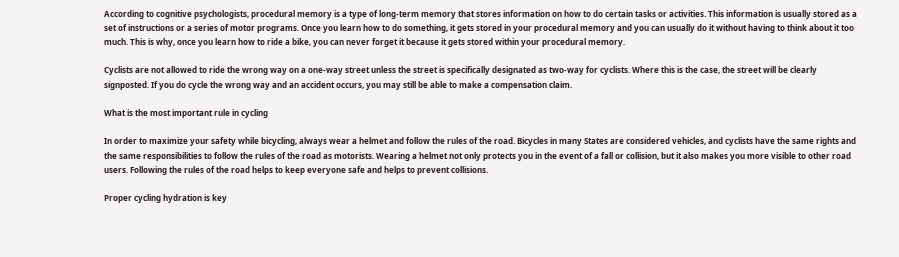According to cognitive psychologists, procedural memory is a type of long-term memory that stores information on how to do certain tasks or activities. This information is usually stored as a set of instructions or a series of motor programs. Once you learn how to do something, it gets stored in your procedural memory and you can usually do it without having to think about it too much. This is why, once you learn how to ride a bike, you can never forget it because it gets stored within your procedural memory.

Cyclists are not allowed to ride the wrong way on a one-way street unless the street is specifically designated as two-way for cyclists. Where this is the case, the street will be clearly signposted. If you do cycle the wrong way and an accident occurs, you may still be able to make a compensation claim.

What is the most important rule in cycling

In order to maximize your safety while bicycling, always wear a helmet and follow the rules of the road. Bicycles in many States are considered vehicles, and cyclists have the same rights and the same responsibilities to follow the rules of the road as motorists. Wearing a helmet not only protects you in the event of a fall or collision, but it also makes you more visible to other road users. Following the rules of the road helps to keep everyone safe and helps to prevent collisions.

Proper cycling hydration is key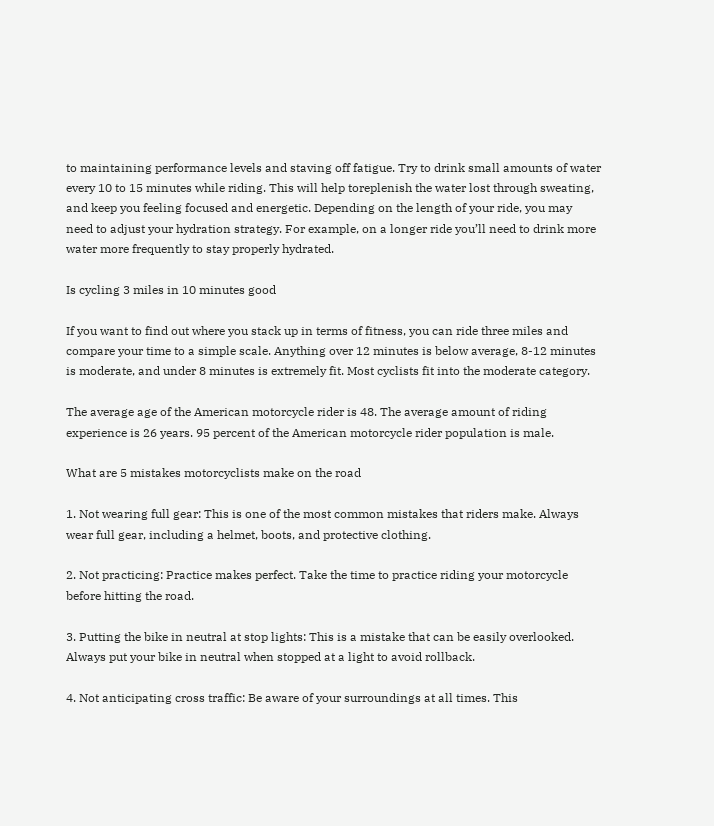to maintaining performance levels and staving off fatigue. Try to drink small amounts of water every 10 to 15 minutes while riding. This will help toreplenish the water lost through sweating, and keep you feeling focused and energetic. Depending on the length of your ride, you may need to adjust your hydration strategy. For example, on a longer ride you’ll need to drink more water more frequently to stay properly hydrated.

Is cycling 3 miles in 10 minutes good

If you want to find out where you stack up in terms of fitness, you can ride three miles and compare your time to a simple scale. Anything over 12 minutes is below average, 8-12 minutes is moderate, and under 8 minutes is extremely fit. Most cyclists fit into the moderate category.

The average age of the American motorcycle rider is 48. The average amount of riding experience is 26 years. 95 percent of the American motorcycle rider population is male.

What are 5 mistakes motorcyclists make on the road

1. Not wearing full gear: This is one of the most common mistakes that riders make. Always wear full gear, including a helmet, boots, and protective clothing.

2. Not practicing: Practice makes perfect. Take the time to practice riding your motorcycle before hitting the road.

3. Putting the bike in neutral at stop lights: This is a mistake that can be easily overlooked. Always put your bike in neutral when stopped at a light to avoid rollback.

4. Not anticipating cross traffic: Be aware of your surroundings at all times. This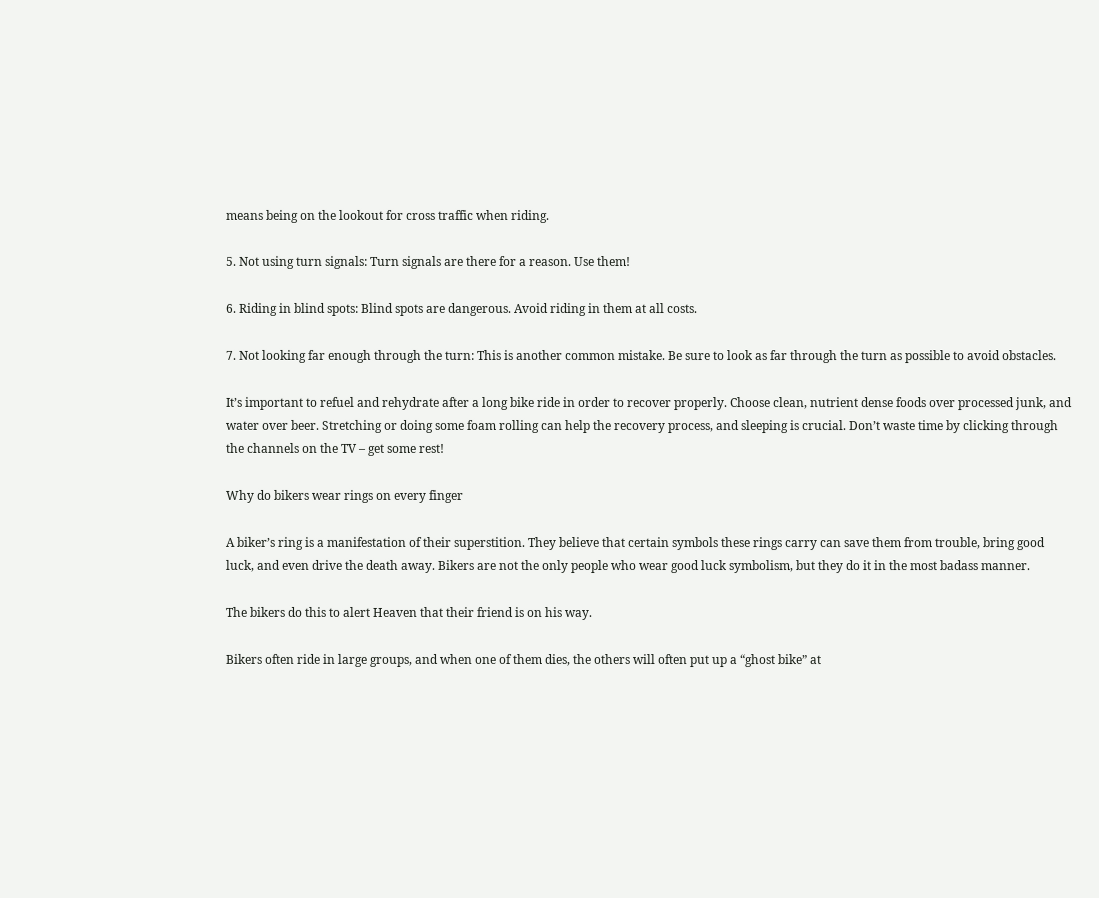means being on the lookout for cross traffic when riding.

5. Not using turn signals: Turn signals are there for a reason. Use them!

6. Riding in blind spots: Blind spots are dangerous. Avoid riding in them at all costs.

7. Not looking far enough through the turn: This is another common mistake. Be sure to look as far through the turn as possible to avoid obstacles.

It’s important to refuel and rehydrate after a long bike ride in order to recover properly. Choose clean, nutrient dense foods over processed junk, and water over beer. Stretching or doing some foam rolling can help the recovery process, and sleeping is crucial. Don’t waste time by clicking through the channels on the TV – get some rest!

Why do bikers wear rings on every finger

A biker’s ring is a manifestation of their superstition. They believe that certain symbols these rings carry can save them from trouble, bring good luck, and even drive the death away. Bikers are not the only people who wear good luck symbolism, but they do it in the most badass manner.

The bikers do this to alert Heaven that their friend is on his way.

Bikers often ride in large groups, and when one of them dies, the others will often put up a “ghost bike” at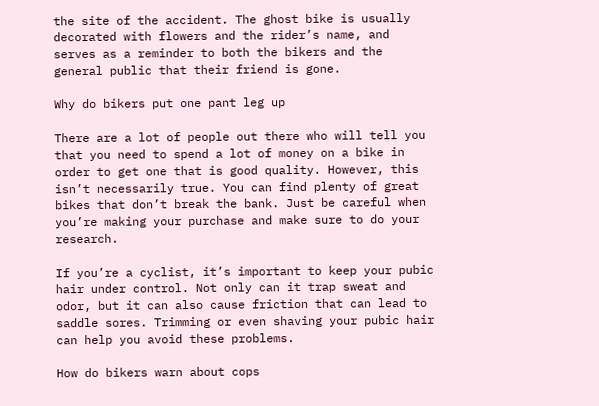the site of the accident. The ghost bike is usually decorated with flowers and the rider’s name, and serves as a reminder to both the bikers and the general public that their friend is gone.

Why do bikers put one pant leg up

There are a lot of people out there who will tell you that you need to spend a lot of money on a bike in order to get one that is good quality. However, this isn’t necessarily true. You can find plenty of great bikes that don’t break the bank. Just be careful when you’re making your purchase and make sure to do your research.

If you’re a cyclist, it’s important to keep your pubic hair under control. Not only can it trap sweat and odor, but it can also cause friction that can lead to saddle sores. Trimming or even shaving your pubic hair can help you avoid these problems.

How do bikers warn about cops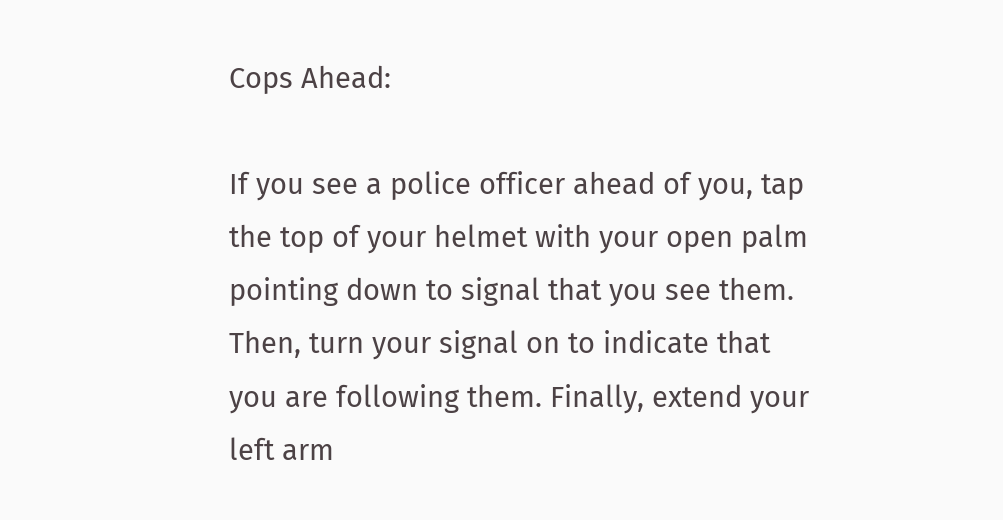Cops Ahead:

If you see a police officer ahead of you, tap the top of your helmet with your open palm pointing down to signal that you see them. Then, turn your signal on to indicate that you are following them. Finally, extend your left arm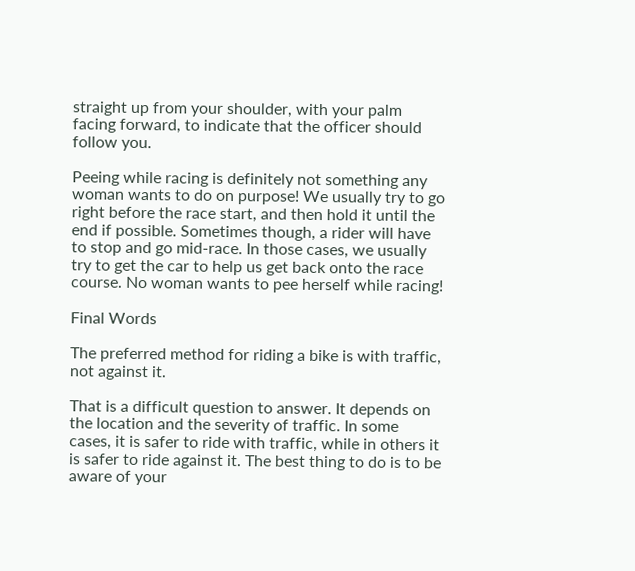straight up from your shoulder, with your palm facing forward, to indicate that the officer should follow you.

Peeing while racing is definitely not something any woman wants to do on purpose! We usually try to go right before the race start, and then hold it until the end if possible. Sometimes though, a rider will have to stop and go mid-race. In those cases, we usually try to get the car to help us get back onto the race course. No woman wants to pee herself while racing!

Final Words

The preferred method for riding a bike is with traffic, not against it.

That is a difficult question to answer. It depends on the location and the severity of traffic. In some cases, it is safer to ride with traffic, while in others it is safer to ride against it. The best thing to do is to be aware of your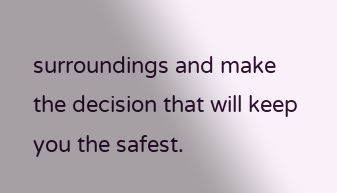surroundings and make the decision that will keep you the safest.